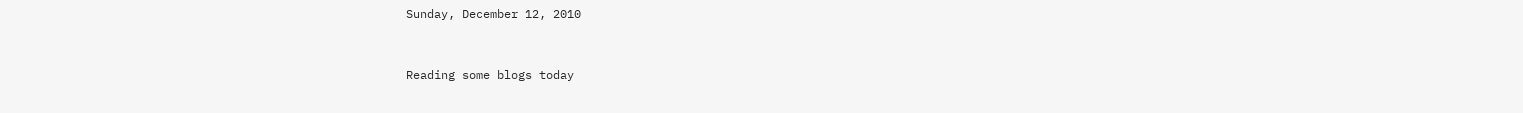Sunday, December 12, 2010


Reading some blogs today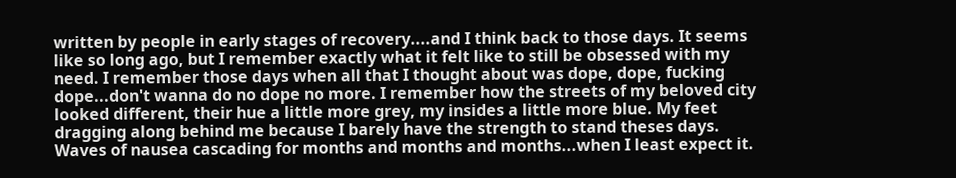written by people in early stages of recovery....and I think back to those days. It seems like so long ago, but I remember exactly what it felt like to still be obsessed with my need. I remember those days when all that I thought about was dope, dope, fucking dope...don't wanna do no dope no more. I remember how the streets of my beloved city looked different, their hue a little more grey, my insides a little more blue. My feet dragging along behind me because I barely have the strength to stand theses days. Waves of nausea cascading for months and months and months...when I least expect it.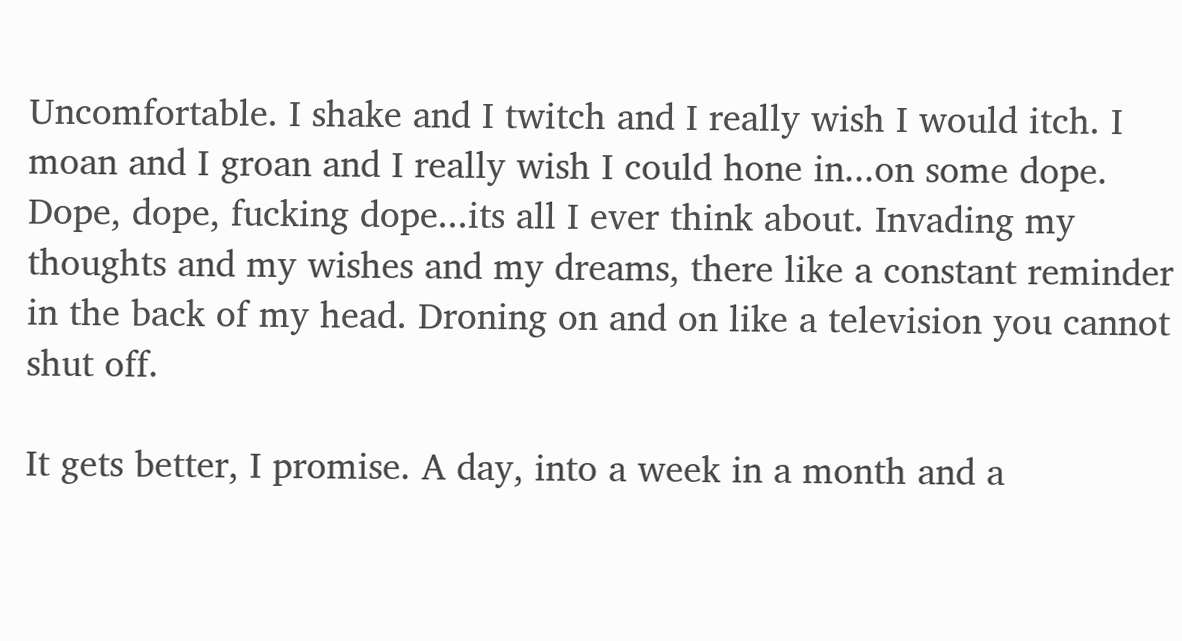Uncomfortable. I shake and I twitch and I really wish I would itch. I moan and I groan and I really wish I could hone in...on some dope. Dope, dope, fucking dope...its all I ever think about. Invading my thoughts and my wishes and my dreams, there like a constant reminder in the back of my head. Droning on and on like a television you cannot shut off.

It gets better, I promise. A day, into a week in a month and a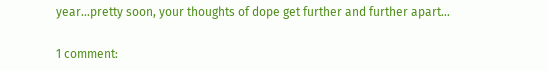year...pretty soon, your thoughts of dope get further and further apart...

1 comment: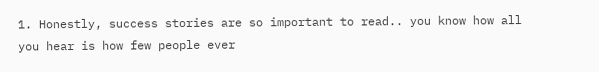1. Honestly, success stories are so important to read.. you know how all you hear is how few people ever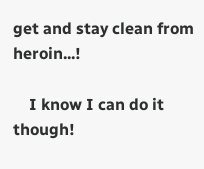get and stay clean from heroin...!

    I know I can do it though!